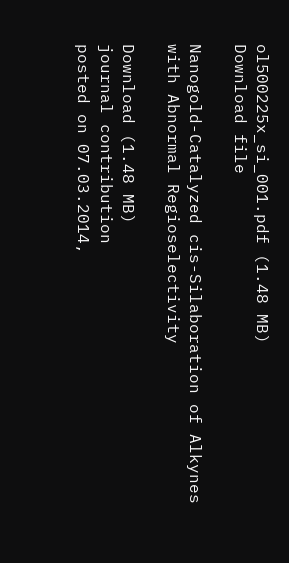ol500225x_si_001.pdf (1.48 MB)
Download file

Nanogold-Catalyzed cis-Silaboration of Alkynes with Abnormal Regioselectivity

Download (1.48 MB)
journal contribution
posted on 07.03.2014,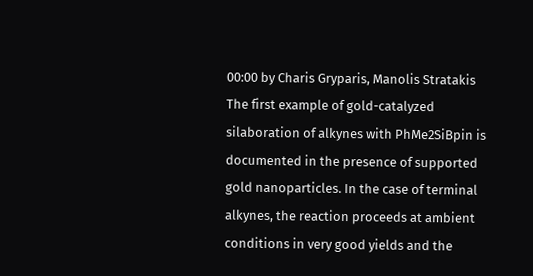00:00 by Charis Gryparis, Manolis Stratakis
The first example of gold-catalyzed silaboration of alkynes with PhMe2SiBpin is documented in the presence of supported gold nanoparticles. In the case of terminal alkynes, the reaction proceeds at ambient conditions in very good yields and the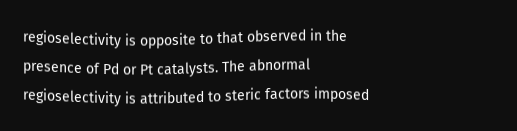regioselectivity is opposite to that observed in the presence of Pd or Pt catalysts. The abnormal regioselectivity is attributed to steric factors imposed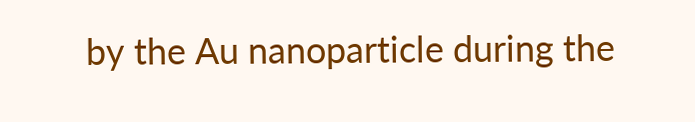by the Au nanoparticle during the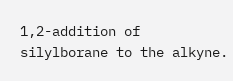1,2-addition of silylborane to the alkyne.